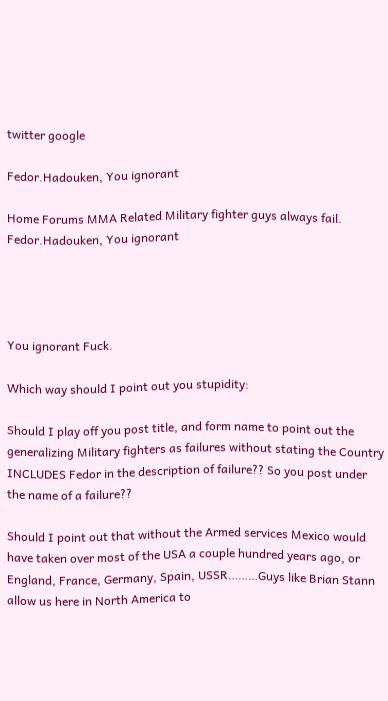twitter google

Fedor.Hadouken, You ignorant

Home Forums MMA Related Military fighter guys always fail. Fedor.Hadouken, You ignorant




You ignorant Fuck.

Which way should I point out you stupidity:

Should I play off you post title, and form name to point out the generalizing Military fighters as failures without stating the Country INCLUDES Fedor in the description of failure?? So you post under the name of a failure??

Should I point out that without the Armed services Mexico would have taken over most of the USA a couple hundred years ago, or England, France, Germany, Spain, USSR………Guys like Brian Stann allow us here in North America to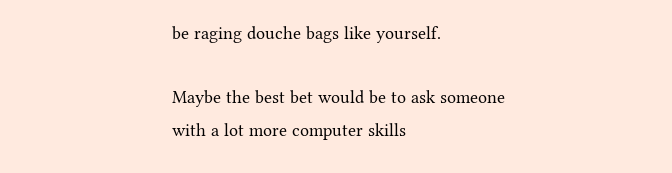be raging douche bags like yourself.

Maybe the best bet would be to ask someone with a lot more computer skills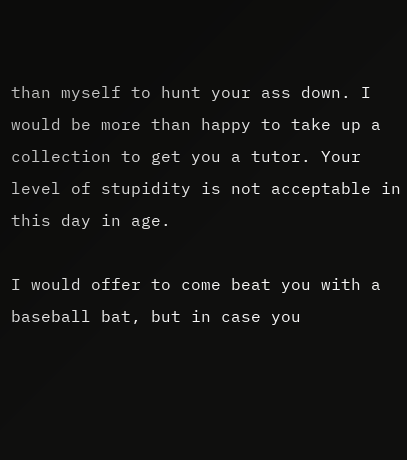than myself to hunt your ass down. I would be more than happy to take up a collection to get you a tutor. Your level of stupidity is not acceptable in this day in age.

I would offer to come beat you with a baseball bat, but in case you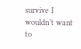survive I wouldn’t want to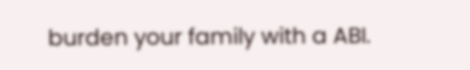burden your family with a ABI.